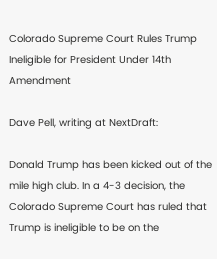Colorado Supreme Court Rules Trump Ineligible for President Under 14th Amendment

Dave Pell, writing at NextDraft:

Donald Trump has been kicked out of the mile high club. In a 4-3 decision, the Colorado Supreme Court has ruled that Trump is ineligible to be on the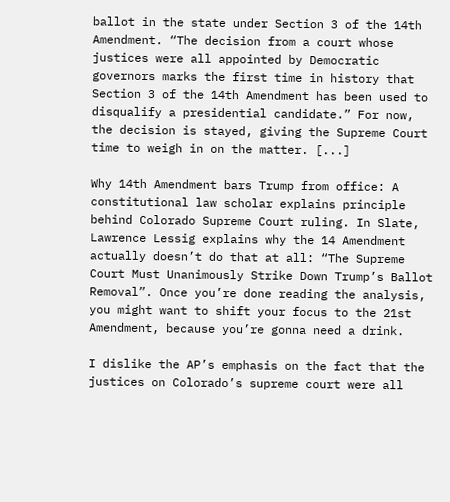ballot in the state under Section 3 of the 14th Amendment. “The decision from a court whose justices were all appointed by Democratic governors marks the first time in history that Section 3 of the 14th Amendment has been used to disqualify a presidential candidate.” For now, the decision is stayed, giving the Supreme Court time to weigh in on the matter. [...]

Why 14th Amendment bars Trump from office: A constitutional law scholar explains principle behind Colorado Supreme Court ruling. In Slate, Lawrence Lessig explains why the 14 Amendment actually doesn’t do that at all: “The Supreme Court Must Unanimously Strike Down Trump’s Ballot Removal”. Once you’re done reading the analysis, you might want to shift your focus to the 21st Amendment, because you’re gonna need a drink.

I dislike the AP’s emphasis on the fact that the justices on Colorado’s supreme court were all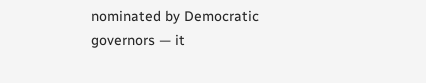nominated by Democratic governors — it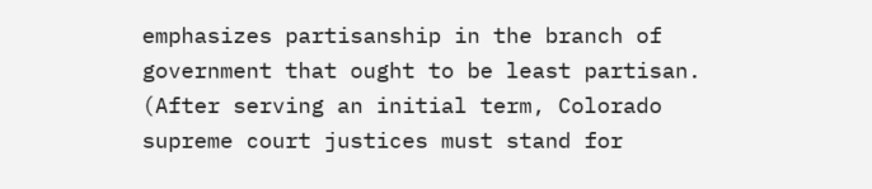emphasizes partisanship in the branch of government that ought to be least partisan. (After serving an initial term, Colorado supreme court justices must stand for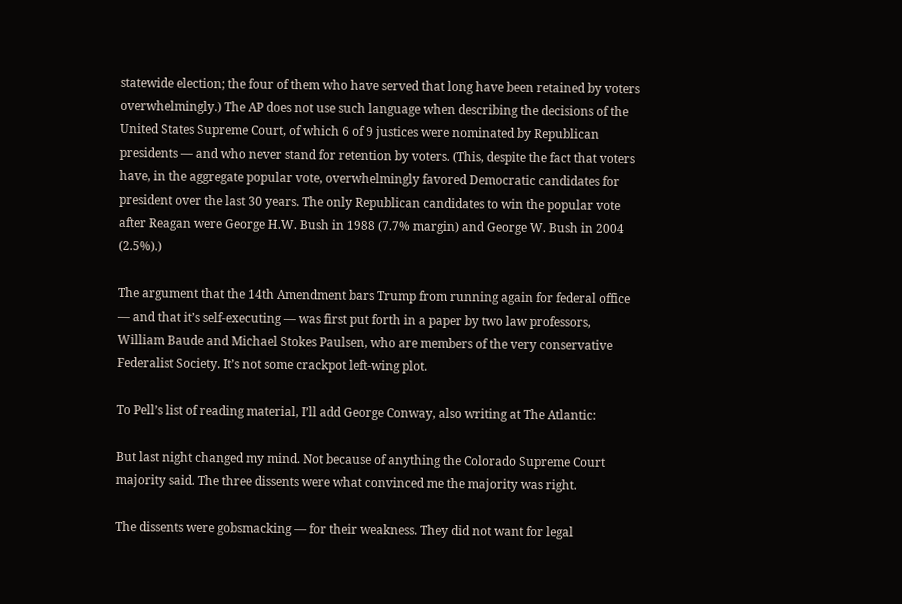statewide election; the four of them who have served that long have been retained by voters overwhelmingly.) The AP does not use such language when describing the decisions of the United States Supreme Court, of which 6 of 9 justices were nominated by Republican presidents — and who never stand for retention by voters. (This, despite the fact that voters have, in the aggregate popular vote, overwhelmingly favored Democratic candidates for president over the last 30 years. The only Republican candidates to win the popular vote after Reagan were George H.W. Bush in 1988 (7.7% margin) and George W. Bush in 2004 (2.5%).)

The argument that the 14th Amendment bars Trump from running again for federal office — and that it’s self-executing — was first put forth in a paper by two law professors, William Baude and Michael Stokes Paulsen, who are members of the very conservative Federalist Society. It’s not some crackpot left-wing plot.

To Pell’s list of reading material, I’ll add George Conway, also writing at The Atlantic:

But last night changed my mind. Not because of anything the Colorado Supreme Court majority said. The three dissents were what convinced me the majority was right.

The dissents were gobsmacking — for their weakness. They did not want for legal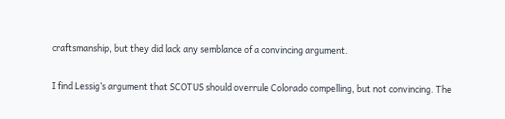craftsmanship, but they did lack any semblance of a convincing argument.

I find Lessig’s argument that SCOTUS should overrule Colorado compelling, but not convincing. The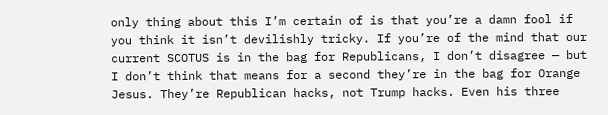only thing about this I’m certain of is that you’re a damn fool if you think it isn’t devilishly tricky. If you’re of the mind that our current SCOTUS is in the bag for Republicans, I don’t disagree — but I don’t think that means for a second they’re in the bag for Orange Jesus. They’re Republican hacks, not Trump hacks. Even his three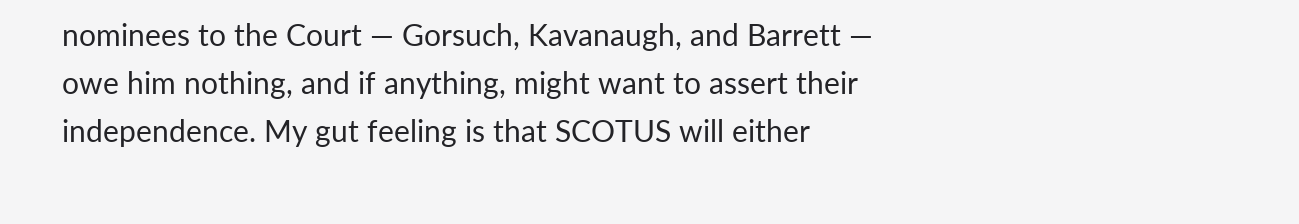nominees to the Court — Gorsuch, Kavanaugh, and Barrett — owe him nothing, and if anything, might want to assert their independence. My gut feeling is that SCOTUS will either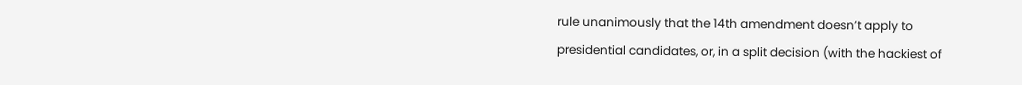rule unanimously that the 14th amendment doesn’t apply to presidential candidates, or, in a split decision (with the hackiest of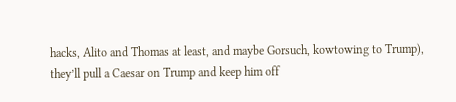hacks, Alito and Thomas at least, and maybe Gorsuch, kowtowing to Trump), they’ll pull a Caesar on Trump and keep him off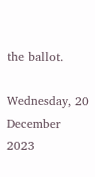the ballot.

Wednesday, 20 December 2023